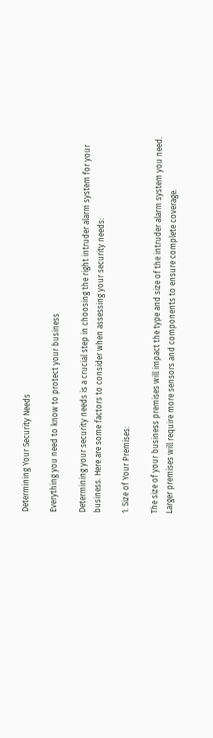Determining Your Security Needs

Everything you need to know to protect your business

Determining your security needs is a crucial step in choosing the right intruder alarm system for your business. Here are some factors to consider when assessing your security needs:

1. Size of Your Premises:

The size of your business premises will impact the type and size of the intruder alarm system you need. Larger premises will require more sensors and components to ensure complete coverage.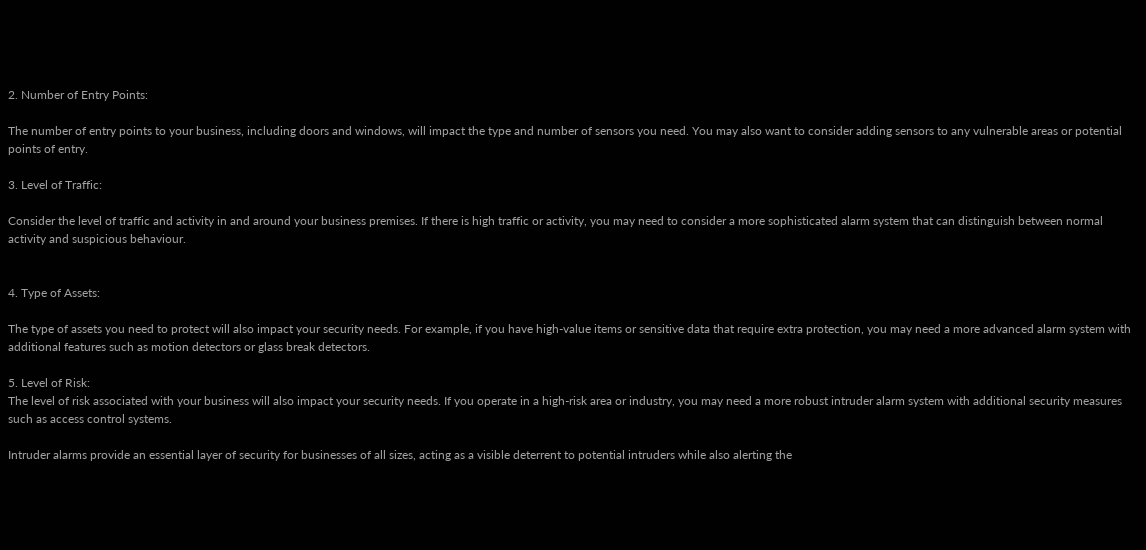2. Number of Entry Points:

The number of entry points to your business, including doors and windows, will impact the type and number of sensors you need. You may also want to consider adding sensors to any vulnerable areas or potential points of entry.

3. Level of Traffic:

Consider the level of traffic and activity in and around your business premises. If there is high traffic or activity, you may need to consider a more sophisticated alarm system that can distinguish between normal activity and suspicious behaviour.


4. Type of Assets:

The type of assets you need to protect will also impact your security needs. For example, if you have high-value items or sensitive data that require extra protection, you may need a more advanced alarm system with additional features such as motion detectors or glass break detectors.

5. Level of Risk:
The level of risk associated with your business will also impact your security needs. If you operate in a high-risk area or industry, you may need a more robust intruder alarm system with additional security measures such as access control systems.

Intruder alarms provide an essential layer of security for businesses of all sizes, acting as a visible deterrent to potential intruders while also alerting the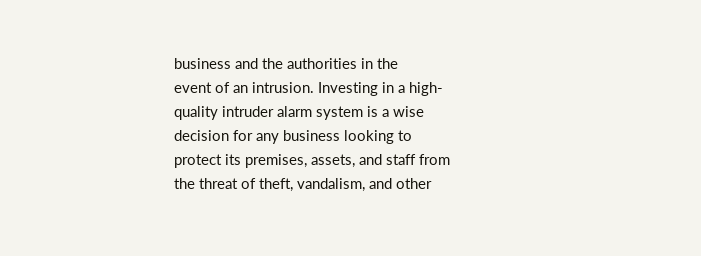business and the authorities in the
event of an intrusion. Investing in a high-quality intruder alarm system is a wise decision for any business looking to protect its premises, assets, and staff from the threat of theft, vandalism, and other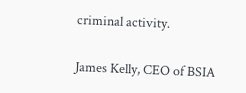criminal activity.

James Kelly, CEO of BSIA